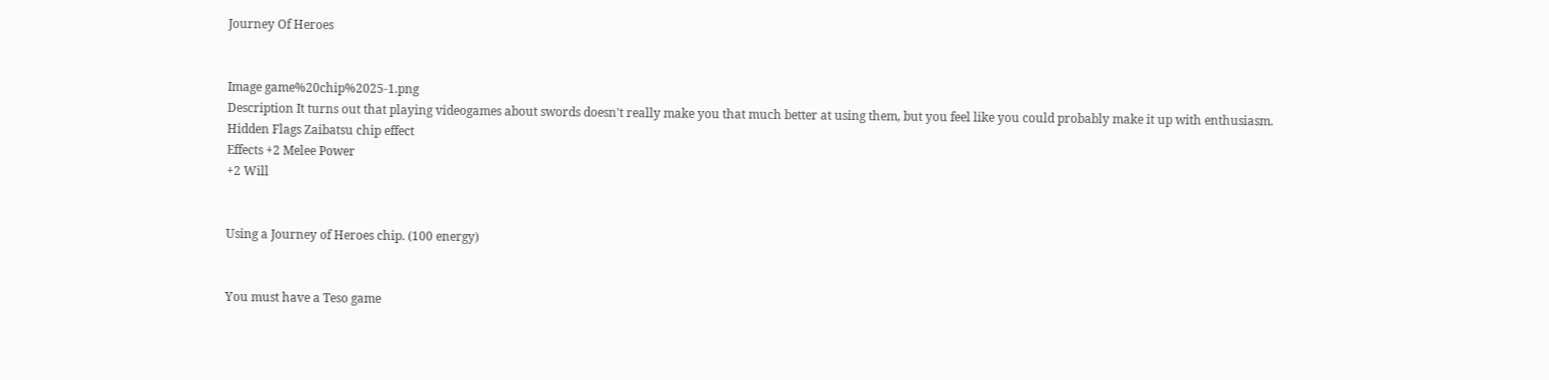Journey Of Heroes


Image game%20chip%2025-1.png
Description It turns out that playing videogames about swords doesn't really make you that much better at using them, but you feel like you could probably make it up with enthusiasm.
Hidden Flags Zaibatsu chip effect
Effects +2 Melee Power
+2 Will


Using a Journey of Heroes chip. (100 energy)


You must have a Teso game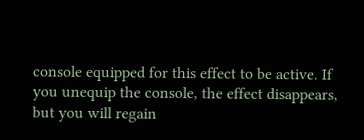console equipped for this effect to be active. If you unequip the console, the effect disappears, but you will regain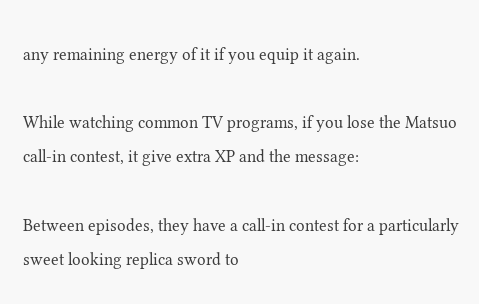any remaining energy of it if you equip it again.

While watching common TV programs, if you lose the Matsuo call-in contest, it give extra XP and the message:

Between episodes, they have a call-in contest for a particularly sweet looking replica sword to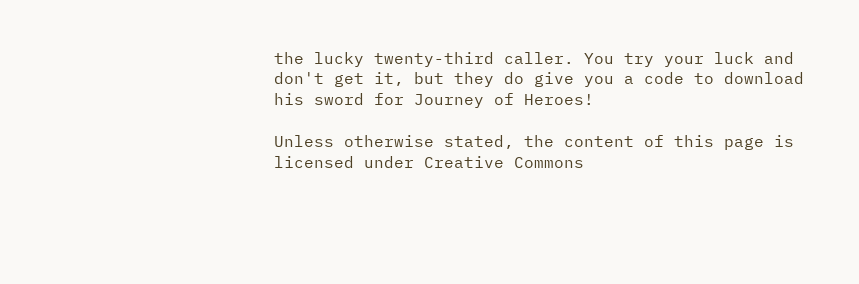the lucky twenty-third caller. You try your luck and don't get it, but they do give you a code to download his sword for Journey of Heroes!

Unless otherwise stated, the content of this page is licensed under Creative Commons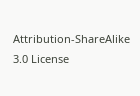Attribution-ShareAlike 3.0 License